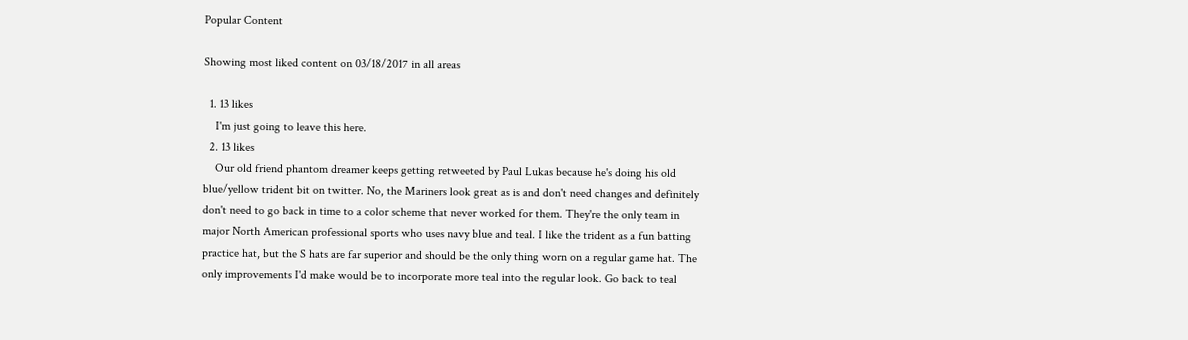Popular Content

Showing most liked content on 03/18/2017 in all areas

  1. 13 likes
    I'm just going to leave this here.
  2. 13 likes
    Our old friend phantom dreamer keeps getting retweeted by Paul Lukas because he's doing his old blue/yellow trident bit on twitter. No, the Mariners look great as is and don't need changes and definitely don't need to go back in time to a color scheme that never worked for them. They're the only team in major North American professional sports who uses navy blue and teal. I like the trident as a fun batting practice hat, but the S hats are far superior and should be the only thing worn on a regular game hat. The only improvements I'd make would be to incorporate more teal into the regular look. Go back to teal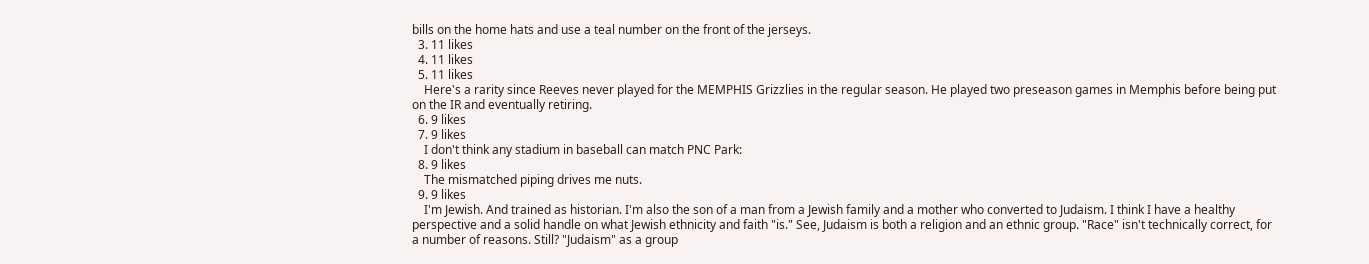bills on the home hats and use a teal number on the front of the jerseys.
  3. 11 likes
  4. 11 likes
  5. 11 likes
    Here's a rarity since Reeves never played for the MEMPHIS Grizzlies in the regular season. He played two preseason games in Memphis before being put on the IR and eventually retiring.
  6. 9 likes
  7. 9 likes
    I don't think any stadium in baseball can match PNC Park:
  8. 9 likes
    The mismatched piping drives me nuts.
  9. 9 likes
    I'm Jewish. And trained as historian. I'm also the son of a man from a Jewish family and a mother who converted to Judaism. I think I have a healthy perspective and a solid handle on what Jewish ethnicity and faith "is." See, Judaism is both a religion and an ethnic group. "Race" isn't technically correct, for a number of reasons. Still? "Judaism" as a group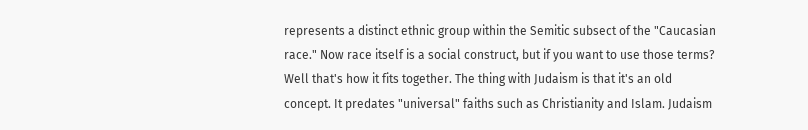represents a distinct ethnic group within the Semitic subsect of the "Caucasian race." Now race itself is a social construct, but if you want to use those terms? Well that's how it fits together. The thing with Judaism is that it's an old concept. It predates "universal" faiths such as Christianity and Islam. Judaism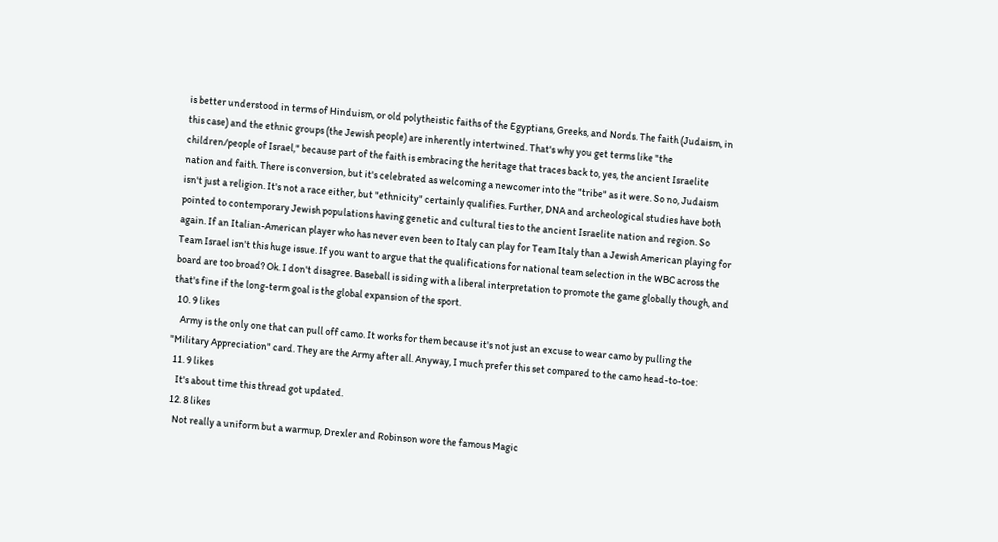is better understood in terms of Hinduism, or old polytheistic faiths of the Egyptians, Greeks, and Nords. The faith (Judaism, in this case) and the ethnic groups (the Jewish people) are inherently intertwined. That's why you get terms like "the children/people of Israel," because part of the faith is embracing the heritage that traces back to, yes, the ancient Israelite nation and faith. There is conversion, but it's celebrated as welcoming a newcomer into the "tribe" as it were. So no, Judaism isn't just a religion. It's not a race either, but "ethnicity" certainly qualifies. Further, DNA and archeological studies have both pointed to contemporary Jewish populations having genetic and cultural ties to the ancient Israelite nation and region. So again. If an Italian-American player who has never even been to Italy can play for Team Italy than a Jewish American playing for Team Israel isn't this huge issue. If you want to argue that the qualifications for national team selection in the WBC across the board are too broad? Ok. I don't disagree. Baseball is siding with a liberal interpretation to promote the game globally though, and that's fine if the long-term goal is the global expansion of the sport.
  10. 9 likes
    Army is the only one that can pull off camo. It works for them because it's not just an excuse to wear camo by pulling the "Military Appreciation" card. They are the Army after all. Anyway, I much prefer this set compared to the camo head-to-toe:
  11. 9 likes
    It's about time this thread got updated.
  12. 8 likes
    Not really a uniform but a warmup, Drexler and Robinson wore the famous Magic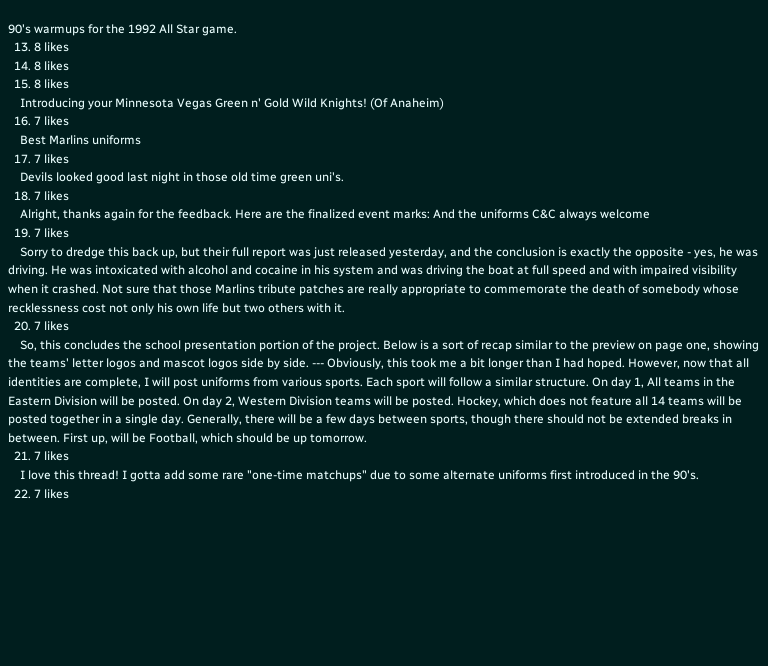90's warmups for the 1992 All Star game.
  13. 8 likes
  14. 8 likes
  15. 8 likes
    Introducing your Minnesota Vegas Green n' Gold Wild Knights! (Of Anaheim)
  16. 7 likes
    Best Marlins uniforms
  17. 7 likes
    Devils looked good last night in those old time green uni's.
  18. 7 likes
    Alright, thanks again for the feedback. Here are the finalized event marks: And the uniforms C&C always welcome
  19. 7 likes
    Sorry to dredge this back up, but their full report was just released yesterday, and the conclusion is exactly the opposite - yes, he was driving. He was intoxicated with alcohol and cocaine in his system and was driving the boat at full speed and with impaired visibility when it crashed. Not sure that those Marlins tribute patches are really appropriate to commemorate the death of somebody whose recklessness cost not only his own life but two others with it.
  20. 7 likes
    So, this concludes the school presentation portion of the project. Below is a sort of recap similar to the preview on page one, showing the teams' letter logos and mascot logos side by side. --- Obviously, this took me a bit longer than I had hoped. However, now that all identities are complete, I will post uniforms from various sports. Each sport will follow a similar structure. On day 1, All teams in the Eastern Division will be posted. On day 2, Western Division teams will be posted. Hockey, which does not feature all 14 teams will be posted together in a single day. Generally, there will be a few days between sports, though there should not be extended breaks in between. First up, will be Football, which should be up tomorrow.
  21. 7 likes
    I love this thread! I gotta add some rare "one-time matchups" due to some alternate uniforms first introduced in the 90's.
  22. 7 likes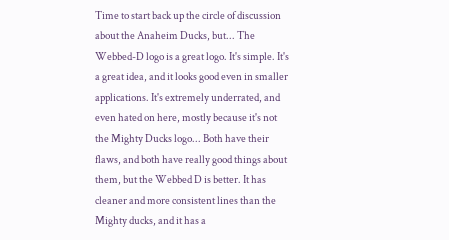Time to start back up the circle of discussion about the Anaheim Ducks, but... The Webbed-D logo is a great logo. It's simple. It's a great idea, and it looks good even in smaller applications. It's extremely underrated, and even hated on here, mostly because it's not the Mighty Ducks logo... Both have their flaws, and both have really good things about them, but the Webbed D is better. It has cleaner and more consistent lines than the Mighty ducks, and it has a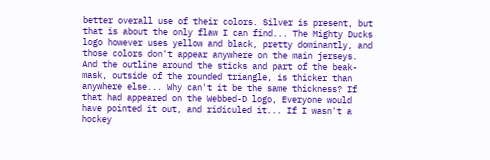better overall use of their colors. Silver is present, but that is about the only flaw I can find... The Mighty Ducks logo however uses yellow and black, pretty dominantly, and those colors don't appear anywhere on the main jerseys. And the outline around the sticks and part of the beak-mask, outside of the rounded triangle, is thicker than anywhere else... Why can't it be the same thickness? If that had appeared on the Webbed-D logo, Everyone would have pointed it out, and ridiculed it... If I wasn't a hockey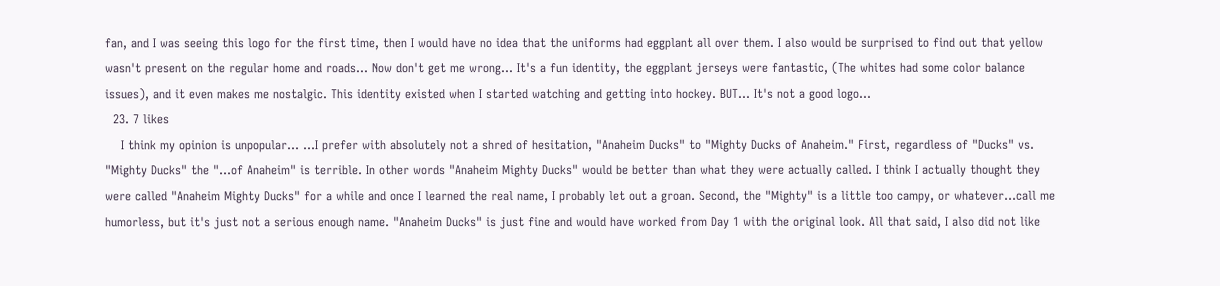fan, and I was seeing this logo for the first time, then I would have no idea that the uniforms had eggplant all over them. I also would be surprised to find out that yellow wasn't present on the regular home and roads... Now don't get me wrong... It's a fun identity, the eggplant jerseys were fantastic, (The whites had some color balance issues), and it even makes me nostalgic. This identity existed when I started watching and getting into hockey. BUT... It's not a good logo...
  23. 7 likes
    I think my opinion is unpopular... ...I prefer with absolutely not a shred of hesitation, "Anaheim Ducks" to "Mighty Ducks of Anaheim." First, regardless of "Ducks" vs. "Mighty Ducks" the "...of Anaheim" is terrible. In other words "Anaheim Mighty Ducks" would be better than what they were actually called. I think I actually thought they were called "Anaheim Mighty Ducks" for a while and once I learned the real name, I probably let out a groan. Second, the "Mighty" is a little too campy, or whatever...call me humorless, but it's just not a serious enough name. "Anaheim Ducks" is just fine and would have worked from Day 1 with the original look. All that said, I also did not like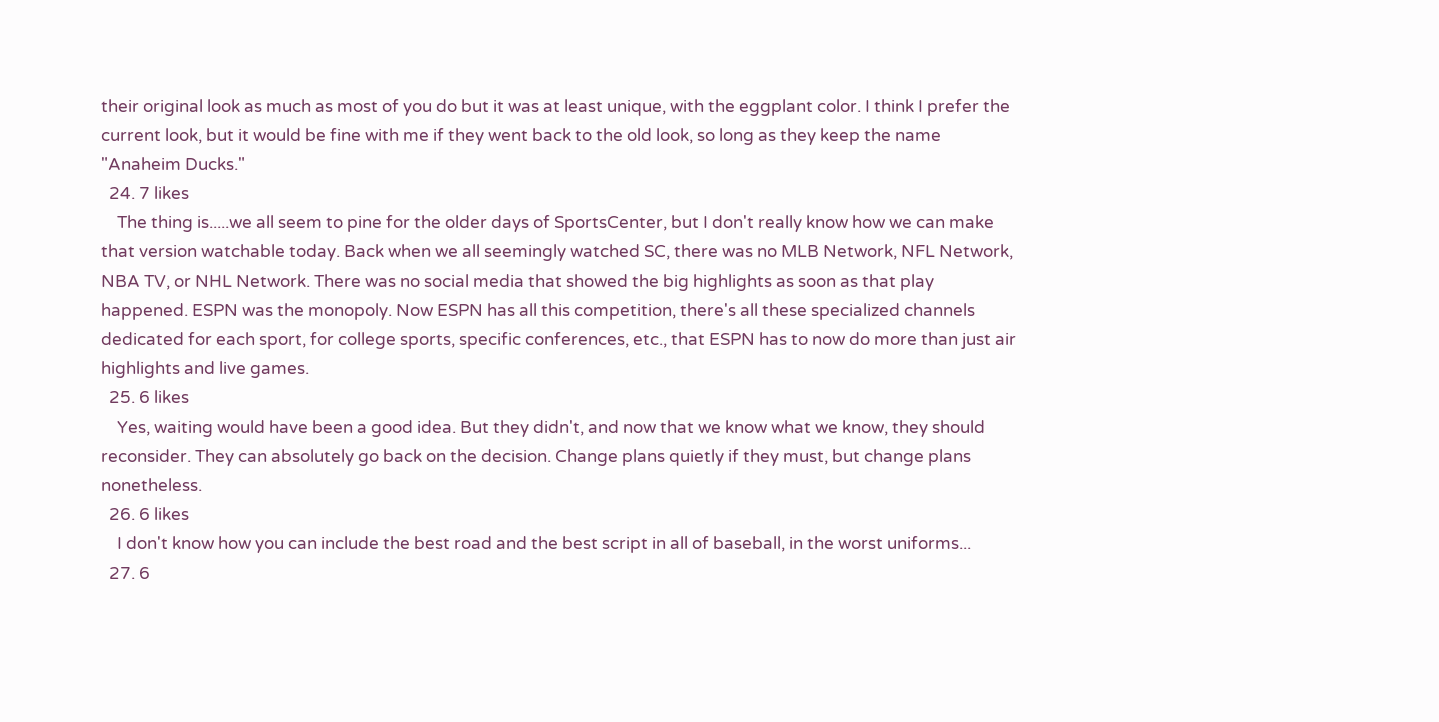their original look as much as most of you do but it was at least unique, with the eggplant color. I think I prefer the current look, but it would be fine with me if they went back to the old look, so long as they keep the name "Anaheim Ducks."
  24. 7 likes
    The thing is.....we all seem to pine for the older days of SportsCenter, but I don't really know how we can make that version watchable today. Back when we all seemingly watched SC, there was no MLB Network, NFL Network, NBA TV, or NHL Network. There was no social media that showed the big highlights as soon as that play happened. ESPN was the monopoly. Now ESPN has all this competition, there's all these specialized channels dedicated for each sport, for college sports, specific conferences, etc., that ESPN has to now do more than just air highlights and live games.
  25. 6 likes
    Yes, waiting would have been a good idea. But they didn't, and now that we know what we know, they should reconsider. They can absolutely go back on the decision. Change plans quietly if they must, but change plans nonetheless.
  26. 6 likes
    I don't know how you can include the best road and the best script in all of baseball, in the worst uniforms...
  27. 6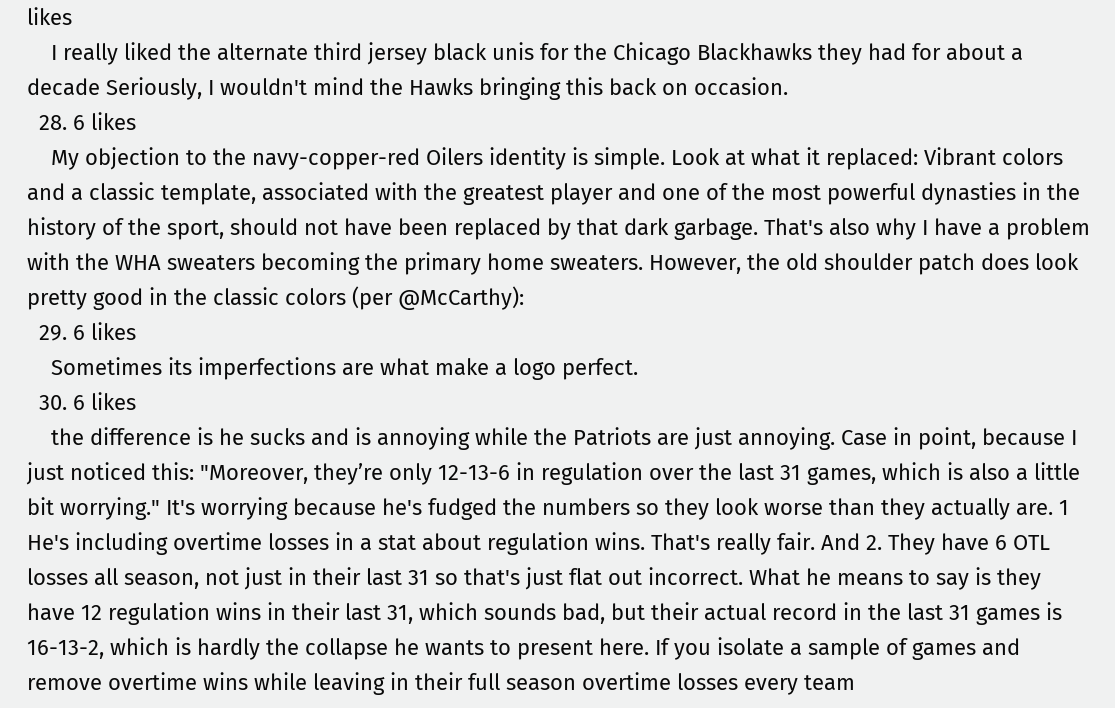likes
    I really liked the alternate third jersey black unis for the Chicago Blackhawks they had for about a decade Seriously, I wouldn't mind the Hawks bringing this back on occasion.
  28. 6 likes
    My objection to the navy-copper-red Oilers identity is simple. Look at what it replaced: Vibrant colors and a classic template, associated with the greatest player and one of the most powerful dynasties in the history of the sport, should not have been replaced by that dark garbage. That's also why I have a problem with the WHA sweaters becoming the primary home sweaters. However, the old shoulder patch does look pretty good in the classic colors (per @McCarthy):
  29. 6 likes
    Sometimes its imperfections are what make a logo perfect.
  30. 6 likes
    the difference is he sucks and is annoying while the Patriots are just annoying. Case in point, because I just noticed this: "Moreover, they’re only 12-13-6 in regulation over the last 31 games, which is also a little bit worrying." It's worrying because he's fudged the numbers so they look worse than they actually are. 1 He's including overtime losses in a stat about regulation wins. That's really fair. And 2. They have 6 OTL losses all season, not just in their last 31 so that's just flat out incorrect. What he means to say is they have 12 regulation wins in their last 31, which sounds bad, but their actual record in the last 31 games is 16-13-2, which is hardly the collapse he wants to present here. If you isolate a sample of games and remove overtime wins while leaving in their full season overtime losses every team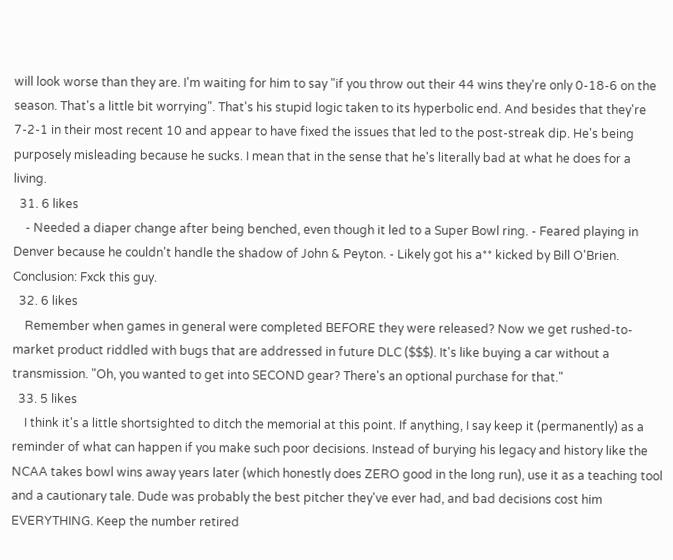will look worse than they are. I'm waiting for him to say "if you throw out their 44 wins they're only 0-18-6 on the season. That's a little bit worrying". That's his stupid logic taken to its hyperbolic end. And besides that they're 7-2-1 in their most recent 10 and appear to have fixed the issues that led to the post-streak dip. He's being purposely misleading because he sucks. I mean that in the sense that he's literally bad at what he does for a living.
  31. 6 likes
    - Needed a diaper change after being benched, even though it led to a Super Bowl ring. - Feared playing in Denver because he couldn't handle the shadow of John & Peyton. - Likely got his a** kicked by Bill O'Brien. Conclusion: Fxck this guy.
  32. 6 likes
    Remember when games in general were completed BEFORE they were released? Now we get rushed-to-market product riddled with bugs that are addressed in future DLC ($$$). It's like buying a car without a transmission. "Oh, you wanted to get into SECOND gear? There's an optional purchase for that."
  33. 5 likes
    I think it's a little shortsighted to ditch the memorial at this point. If anything, I say keep it (permanently) as a reminder of what can happen if you make such poor decisions. Instead of burying his legacy and history like the NCAA takes bowl wins away years later (which honestly does ZERO good in the long run), use it as a teaching tool and a cautionary tale. Dude was probably the best pitcher they've ever had, and bad decisions cost him EVERYTHING. Keep the number retired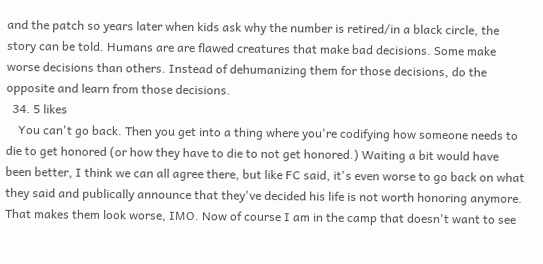and the patch so years later when kids ask why the number is retired/in a black circle, the story can be told. Humans are are flawed creatures that make bad decisions. Some make worse decisions than others. Instead of dehumanizing them for those decisions, do the opposite and learn from those decisions.
  34. 5 likes
    You can't go back. Then you get into a thing where you're codifying how someone needs to die to get honored (or how they have to die to not get honored.) Waiting a bit would have been better, I think we can all agree there, but like FC said, it's even worse to go back on what they said and publically announce that they've decided his life is not worth honoring anymore. That makes them look worse, IMO. Now of course I am in the camp that doesn't want to see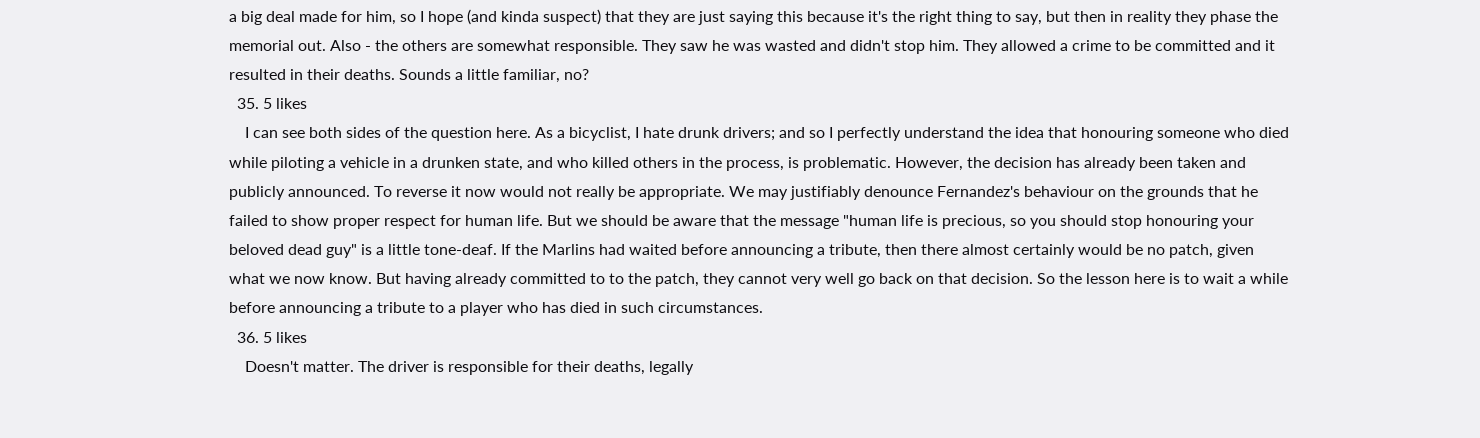a big deal made for him, so I hope (and kinda suspect) that they are just saying this because it's the right thing to say, but then in reality they phase the memorial out. Also - the others are somewhat responsible. They saw he was wasted and didn't stop him. They allowed a crime to be committed and it resulted in their deaths. Sounds a little familiar, no?
  35. 5 likes
    I can see both sides of the question here. As a bicyclist, I hate drunk drivers; and so I perfectly understand the idea that honouring someone who died while piloting a vehicle in a drunken state, and who killed others in the process, is problematic. However, the decision has already been taken and publicly announced. To reverse it now would not really be appropriate. We may justifiably denounce Fernandez's behaviour on the grounds that he failed to show proper respect for human life. But we should be aware that the message "human life is precious, so you should stop honouring your beloved dead guy" is a little tone-deaf. If the Marlins had waited before announcing a tribute, then there almost certainly would be no patch, given what we now know. But having already committed to to the patch, they cannot very well go back on that decision. So the lesson here is to wait a while before announcing a tribute to a player who has died in such circumstances.
  36. 5 likes
    Doesn't matter. The driver is responsible for their deaths, legally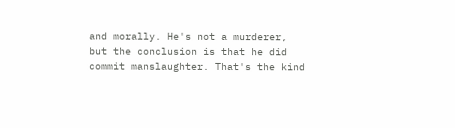and morally. He's not a murderer, but the conclusion is that he did commit manslaughter. That's the kind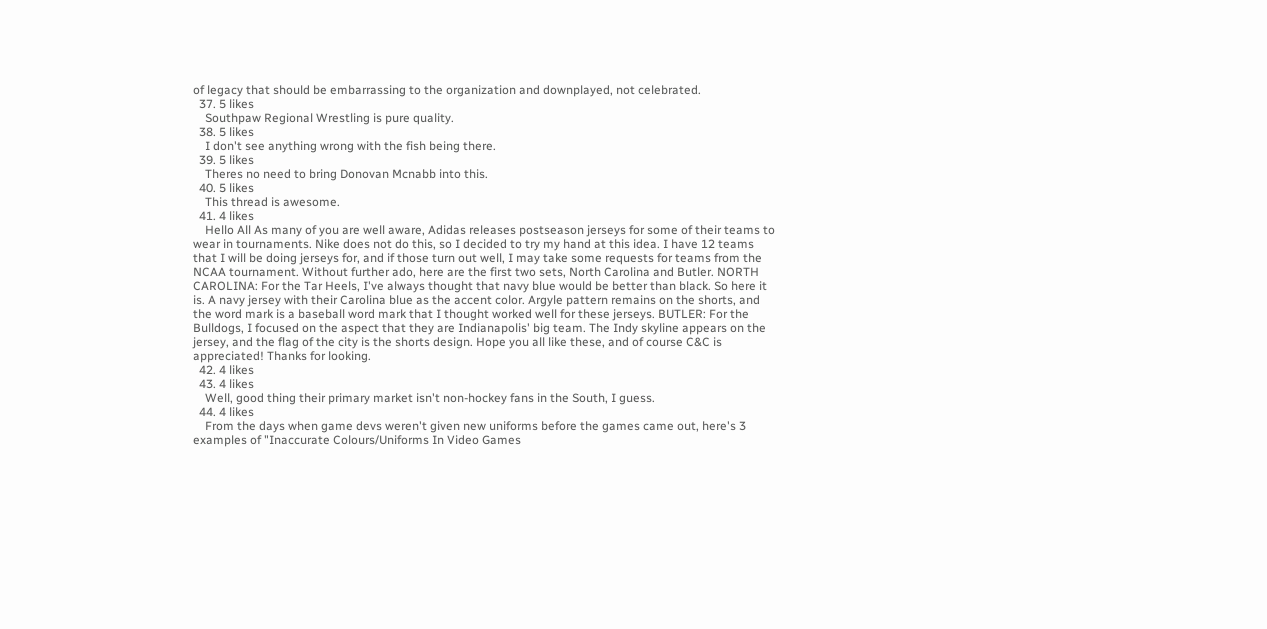of legacy that should be embarrassing to the organization and downplayed, not celebrated.
  37. 5 likes
    Southpaw Regional Wrestling is pure quality.
  38. 5 likes
    I don't see anything wrong with the fish being there.
  39. 5 likes
    Theres no need to bring Donovan Mcnabb into this.
  40. 5 likes
    This thread is awesome.
  41. 4 likes
    Hello All As many of you are well aware, Adidas releases postseason jerseys for some of their teams to wear in tournaments. Nike does not do this, so I decided to try my hand at this idea. I have 12 teams that I will be doing jerseys for, and if those turn out well, I may take some requests for teams from the NCAA tournament. Without further ado, here are the first two sets, North Carolina and Butler. NORTH CAROLINA: For the Tar Heels, I've always thought that navy blue would be better than black. So here it is. A navy jersey with their Carolina blue as the accent color. Argyle pattern remains on the shorts, and the word mark is a baseball word mark that I thought worked well for these jerseys. BUTLER: For the Bulldogs, I focused on the aspect that they are Indianapolis' big team. The Indy skyline appears on the jersey, and the flag of the city is the shorts design. Hope you all like these, and of course C&C is appreciated! Thanks for looking.
  42. 4 likes
  43. 4 likes
    Well, good thing their primary market isn't non-hockey fans in the South, I guess.
  44. 4 likes
    From the days when game devs weren't given new uniforms before the games came out, here's 3 examples of "Inaccurate Colours/Uniforms In Video Games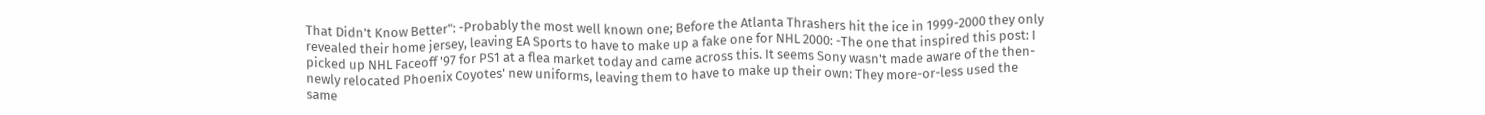That Didn't Know Better": -Probably the most well known one; Before the Atlanta Thrashers hit the ice in 1999-2000 they only revealed their home jersey, leaving EA Sports to have to make up a fake one for NHL 2000: -The one that inspired this post: I picked up NHL Faceoff '97 for PS1 at a flea market today and came across this. It seems Sony wasn't made aware of the then-newly relocated Phoenix Coyotes' new uniforms, leaving them to have to make up their own: They more-or-less used the same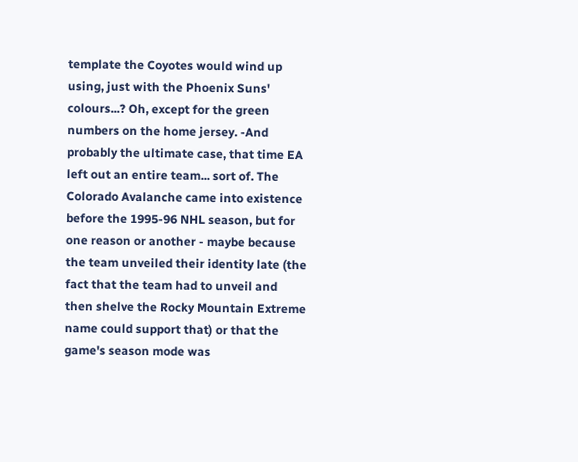template the Coyotes would wind up using, just with the Phoenix Suns' colours...? Oh, except for the green numbers on the home jersey. -And probably the ultimate case, that time EA left out an entire team... sort of. The Colorado Avalanche came into existence before the 1995-96 NHL season, but for one reason or another - maybe because the team unveiled their identity late (the fact that the team had to unveil and then shelve the Rocky Mountain Extreme name could support that) or that the game's season mode was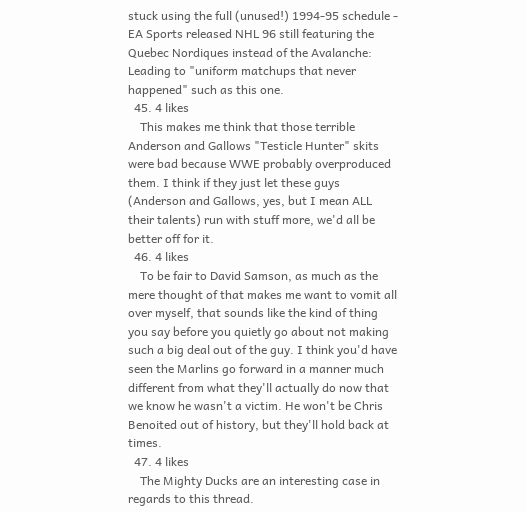stuck using the full (unused!) 1994-95 schedule - EA Sports released NHL 96 still featuring the Quebec Nordiques instead of the Avalanche: Leading to "uniform matchups that never happened" such as this one.
  45. 4 likes
    This makes me think that those terrible Anderson and Gallows "Testicle Hunter" skits were bad because WWE probably overproduced them. I think if they just let these guys (Anderson and Gallows, yes, but I mean ALL their talents) run with stuff more, we'd all be better off for it.
  46. 4 likes
    To be fair to David Samson, as much as the mere thought of that makes me want to vomit all over myself, that sounds like the kind of thing you say before you quietly go about not making such a big deal out of the guy. I think you'd have seen the Marlins go forward in a manner much different from what they'll actually do now that we know he wasn't a victim. He won't be Chris Benoited out of history, but they'll hold back at times.
  47. 4 likes
    The Mighty Ducks are an interesting case in regards to this thread.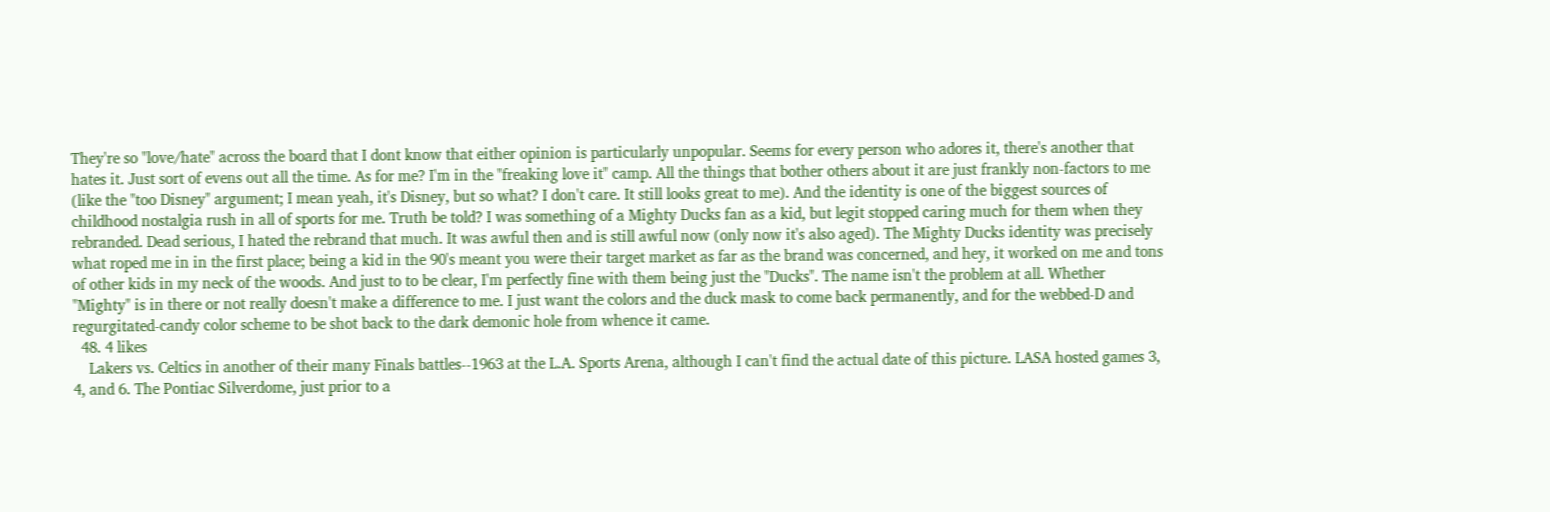They're so "love/hate" across the board that I dont know that either opinion is particularly unpopular. Seems for every person who adores it, there's another that hates it. Just sort of evens out all the time. As for me? I'm in the "freaking love it" camp. All the things that bother others about it are just frankly non-factors to me (like the "too Disney" argument; I mean yeah, it's Disney, but so what? I don't care. It still looks great to me). And the identity is one of the biggest sources of childhood nostalgia rush in all of sports for me. Truth be told? I was something of a Mighty Ducks fan as a kid, but legit stopped caring much for them when they rebranded. Dead serious, I hated the rebrand that much. It was awful then and is still awful now (only now it's also aged). The Mighty Ducks identity was precisely what roped me in in the first place; being a kid in the 90's meant you were their target market as far as the brand was concerned, and hey, it worked on me and tons of other kids in my neck of the woods. And just to to be clear, I'm perfectly fine with them being just the "Ducks". The name isn't the problem at all. Whether "Mighty" is in there or not really doesn't make a difference to me. I just want the colors and the duck mask to come back permanently, and for the webbed-D and regurgitated-candy color scheme to be shot back to the dark demonic hole from whence it came.
  48. 4 likes
    Lakers vs. Celtics in another of their many Finals battles--1963 at the L.A. Sports Arena, although I can't find the actual date of this picture. LASA hosted games 3, 4, and 6. The Pontiac Silverdome, just prior to a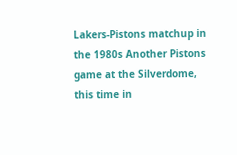Lakers-Pistons matchup in the 1980s Another Pistons game at the Silverdome, this time in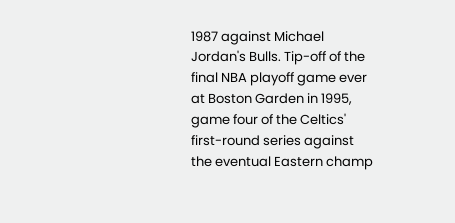1987 against Michael Jordan's Bulls. Tip-off of the final NBA playoff game ever at Boston Garden in 1995, game four of the Celtics' first-round series against the eventual Eastern champ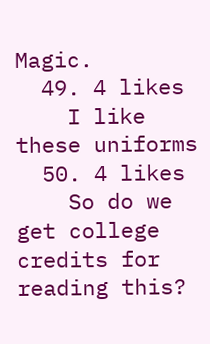Magic.
  49. 4 likes
    I like these uniforms
  50. 4 likes
    So do we get college credits for reading this?